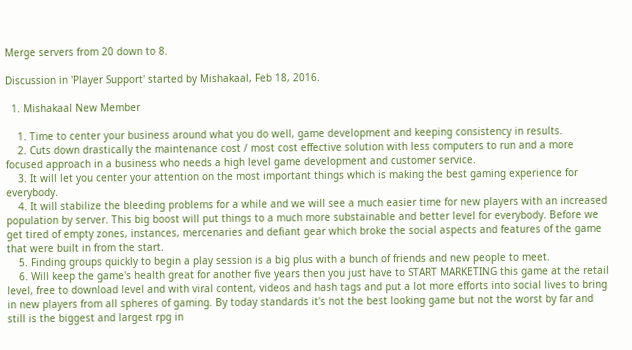Merge servers from 20 down to 8.

Discussion in 'Player Support' started by Mishakaal, Feb 18, 2016.

  1. Mishakaal New Member

    1. Time to center your business around what you do well, game development and keeping consistency in results.
    2. Cuts down drastically the maintenance cost / most cost effective solution with less computers to run and a more focused approach in a business who needs a high level game development and customer service.
    3. It will let you center your attention on the most important things which is making the best gaming experience for everybody.
    4. It will stabilize the bleeding problems for a while and we will see a much easier time for new players with an increased population by server. This big boost will put things to a much more substainable and better level for everybody. Before we get tired of empty zones, instances, mercenaries and defiant gear which broke the social aspects and features of the game that were built in from the start.
    5. Finding groups quickly to begin a play session is a big plus with a bunch of friends and new people to meet.
    6. Will keep the game's health great for another five years then you just have to START MARKETING this game at the retail level, free to download level and with viral content, videos and hash tags and put a lot more efforts into social lives to bring in new players from all spheres of gaming. By today standards it's not the best looking game but not the worst by far and still is the biggest and largest rpg in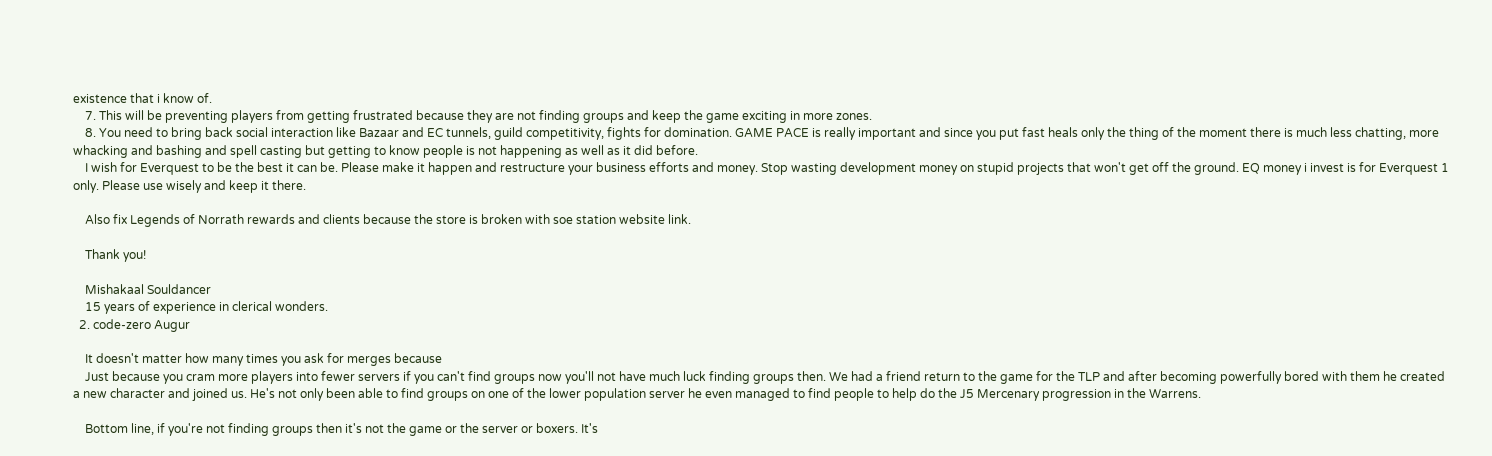existence that i know of.
    7. This will be preventing players from getting frustrated because they are not finding groups and keep the game exciting in more zones.
    8. You need to bring back social interaction like Bazaar and EC tunnels, guild competitivity, fights for domination. GAME PACE is really important and since you put fast heals only the thing of the moment there is much less chatting, more whacking and bashing and spell casting but getting to know people is not happening as well as it did before.
    I wish for Everquest to be the best it can be. Please make it happen and restructure your business efforts and money. Stop wasting development money on stupid projects that won't get off the ground. EQ money i invest is for Everquest 1 only. Please use wisely and keep it there.

    Also fix Legends of Norrath rewards and clients because the store is broken with soe station website link.

    Thank you!

    Mishakaal Souldancer
    15 years of experience in clerical wonders.
  2. code-zero Augur

    It doesn't matter how many times you ask for merges because
    Just because you cram more players into fewer servers if you can't find groups now you'll not have much luck finding groups then. We had a friend return to the game for the TLP and after becoming powerfully bored with them he created a new character and joined us. He's not only been able to find groups on one of the lower population server he even managed to find people to help do the J5 Mercenary progression in the Warrens.

    Bottom line, if you're not finding groups then it's not the game or the server or boxers. It's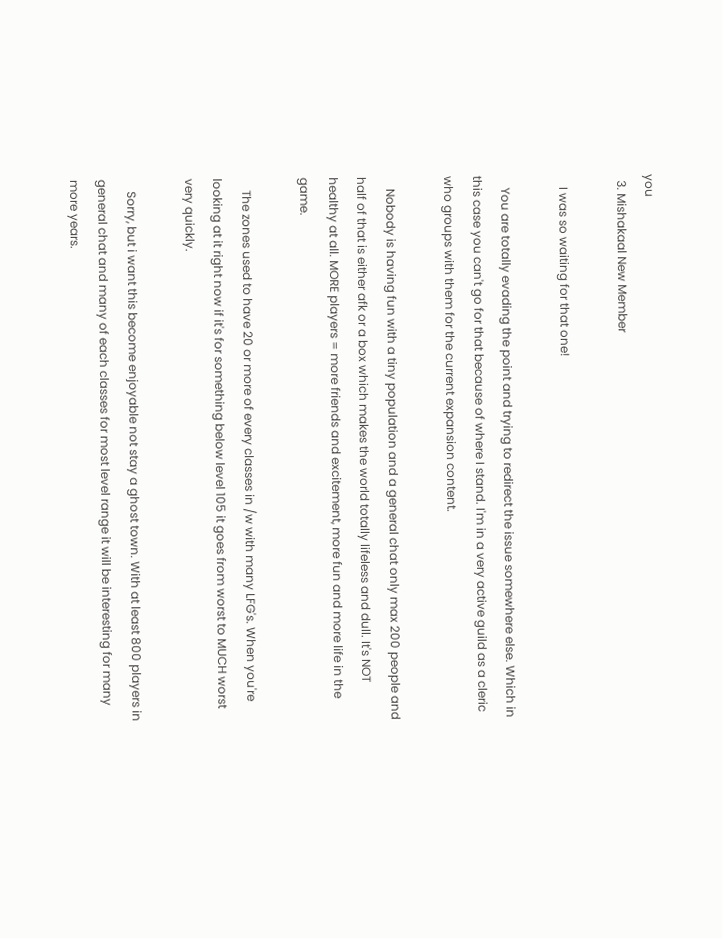you
  3. Mishakaal New Member

    I was so waiting for that one!

    You are totally evading the point and trying to redirect the issue somewhere else. Which in this case you can't go for that because of where I stand. I'm in a very active guild as a cleric who groups with them for the current expansion content.

    Nobody is having fun with a tiny population and a general chat only max 200 people and half of that is either afk or a box which makes the world totally lifeless and dull. It's NOT healthy at all. MORE players = more friends and excitement, more fun and more life in the game.

    The zones used to have 20 or more of every classes in /w with many LFG's. When you're looking at it right now if it's for something below level 105 it goes from worst to MUCH worst very quickly.

    Sorry, but i want this become enjoyable not stay a ghost town. With at least 800 players in general chat and many of each classes for most level range it will be interesting for many more years.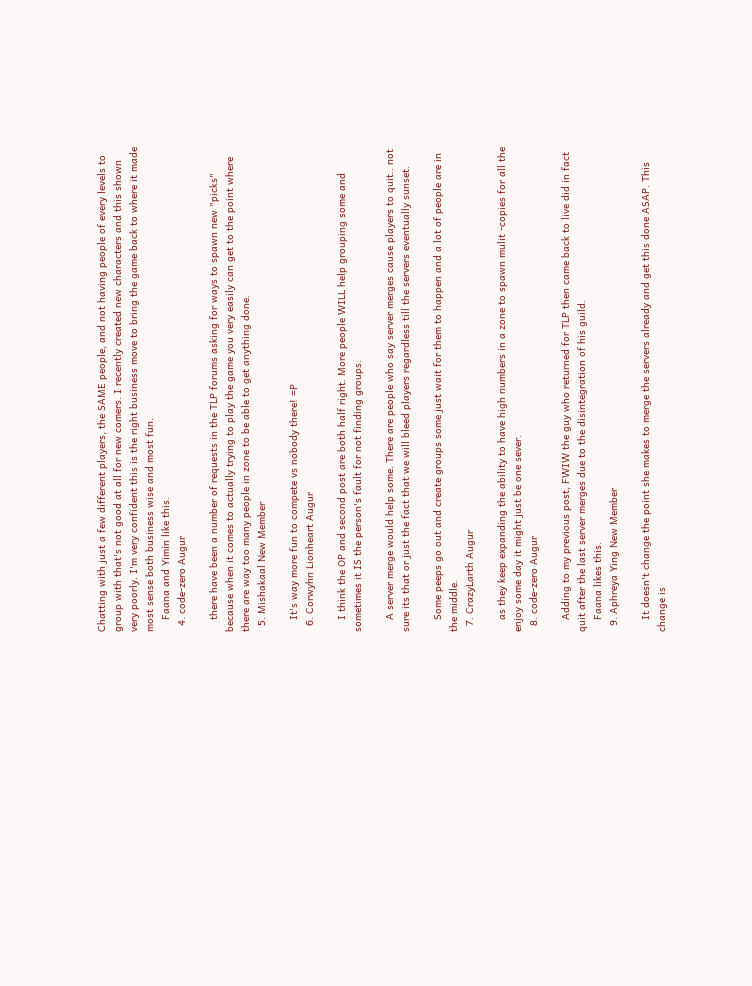Chatting with just a few different players, the SAME people, and not having people of every levels to group with that's not good at all for new comers. I recently created new characters and this shown very poorly. I'm very confident this is the right business move to bring the game back to where it made most sense both business wise and most fun.
    Faana and Yimin like this.
  4. code-zero Augur

    there have been a number of requests in the TLP forums asking for ways to spawn new "picks" because when it comes to actually trying to play the game you very easily can get to the point where there are way too many people in zone to be able to get anything done.
  5. Mishakaal New Member

    It's way more fun to compete vs nobody there! =P
  6. Corwyhn Lionheart Augur

    I think the OP and second post are both half right. More people WILL help grouping some and sometimes it IS the person's fault for not finding groups.

    A server merge would help some. There are people who say server merges cause players to quit.. not sure its that or just the fact that we will bleed players regardless till the servers eventually sunset.

    Some peeps go out and create groups some just wait for them to happen and a lot of people are in the middle.
  7. CrazyLarth Augur

    as they keep expanding the ability to have high numbers in a zone to spawn mulit -copies for all the enjoy some day it might just be one sever.
  8. code-zero Augur

    Adding to my previous post, FWIW the guy who returned for TLP then came back to live did in fact quit after the last server merges due to the disintegration of his guild.
    Faana likes this.
  9. Aphreya Ying New Member

    It doesn't change the point she makes to merge the servers already and get this done ASAP. This change is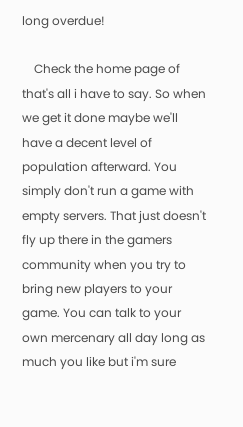long overdue!

    Check the home page of that's all i have to say. So when we get it done maybe we'll have a decent level of population afterward. You simply don't run a game with empty servers. That just doesn't fly up there in the gamers community when you try to bring new players to your game. You can talk to your own mercenary all day long as much you like but i'm sure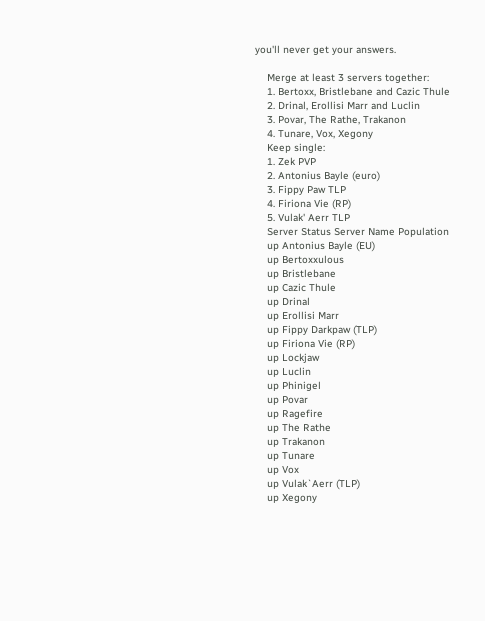you'll never get your answers.

    Merge at least 3 servers together:
    1. Bertoxx, Bristlebane and Cazic Thule
    2. Drinal, Erollisi Marr and Luclin
    3. Povar, The Rathe, Trakanon
    4. Tunare, Vox, Xegony
    Keep single:
    1. Zek PVP
    2. Antonius Bayle (euro)
    3. Fippy Paw TLP
    4. Firiona Vie (RP)
    5. Vulak' Aerr TLP
    Server Status Server Name Population
    up Antonius Bayle (EU)
    up Bertoxxulous
    up Bristlebane
    up Cazic Thule
    up Drinal
    up Erollisi Marr
    up Fippy Darkpaw (TLP)
    up Firiona Vie (RP)
    up Lockjaw
    up Luclin
    up Phinigel
    up Povar
    up Ragefire
    up The Rathe
    up Trakanon
    up Tunare
    up Vox
    up Vulak`Aerr (TLP)
    up Xegony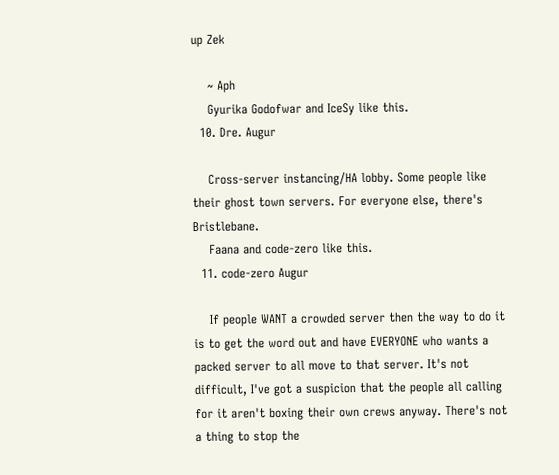up Zek

    ~ Aph
    Gyurika Godofwar and IceSy like this.
  10. Dre. Augur

    Cross-server instancing/HA lobby. Some people like their ghost town servers. For everyone else, there's Bristlebane.
    Faana and code-zero like this.
  11. code-zero Augur

    If people WANT a crowded server then the way to do it is to get the word out and have EVERYONE who wants a packed server to all move to that server. It's not difficult, I've got a suspicion that the people all calling for it aren't boxing their own crews anyway. There's not a thing to stop the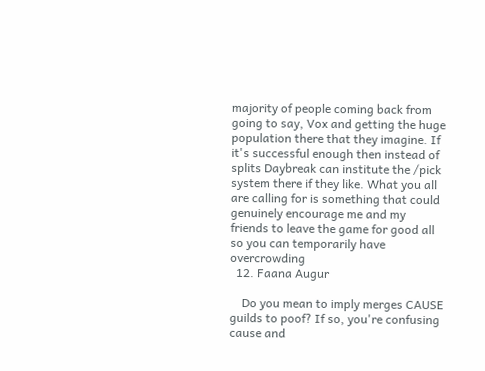majority of people coming back from going to say, Vox and getting the huge population there that they imagine. If it's successful enough then instead of splits Daybreak can institute the /pick system there if they like. What you all are calling for is something that could genuinely encourage me and my friends to leave the game for good all so you can temporarily have overcrowding
  12. Faana Augur

    Do you mean to imply merges CAUSE guilds to poof? If so, you're confusing cause and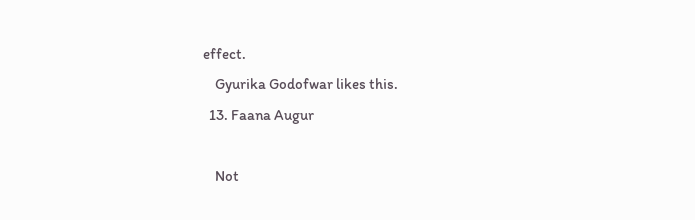effect.
    Gyurika Godofwar likes this.
  13. Faana Augur

    Not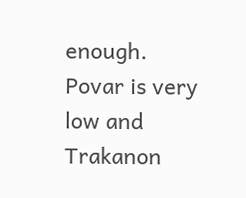enough. Povar is very low and Trakanon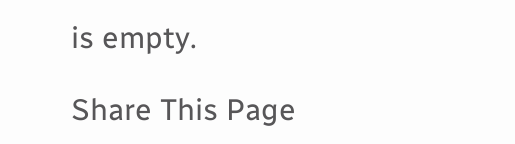is empty.

Share This Page